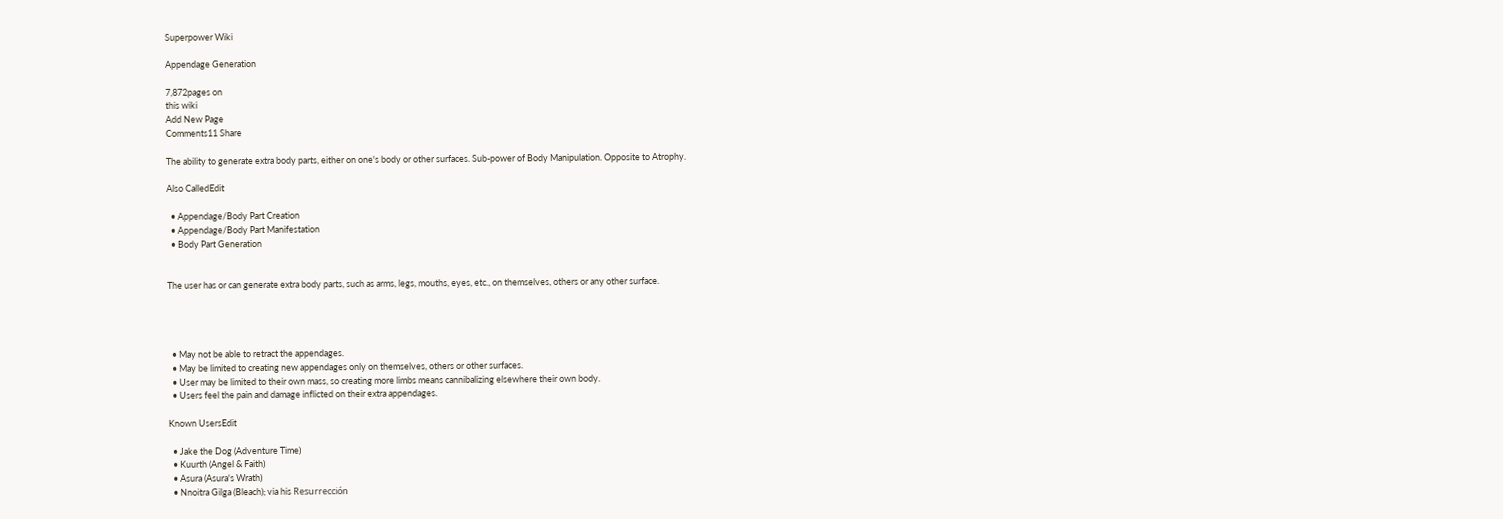Superpower Wiki

Appendage Generation

7,872pages on
this wiki
Add New Page
Comments11 Share

The ability to generate extra body parts, either on one's body or other surfaces. Sub-power of Body Manipulation. Opposite to Atrophy.

Also CalledEdit

  • Appendage/Body Part Creation
  • Appendage/Body Part Manifestation
  • Body Part Generation


The user has or can generate extra body parts, such as arms, legs, mouths, eyes, etc., on themselves, others or any other surface.




  • May not be able to retract the appendages.
  • May be limited to creating new appendages only on themselves, others or other surfaces.
  • User may be limited to their own mass, so creating more limbs means cannibalizing elsewhere their own body.
  • Users feel the pain and damage inflicted on their extra appendages.

Known UsersEdit

  • Jake the Dog (Adventure Time)
  • Kuurth (Angel & Faith)
  • Asura (Asura's Wrath)
  • Nnoitra Gilga (Bleach); via his Resurrección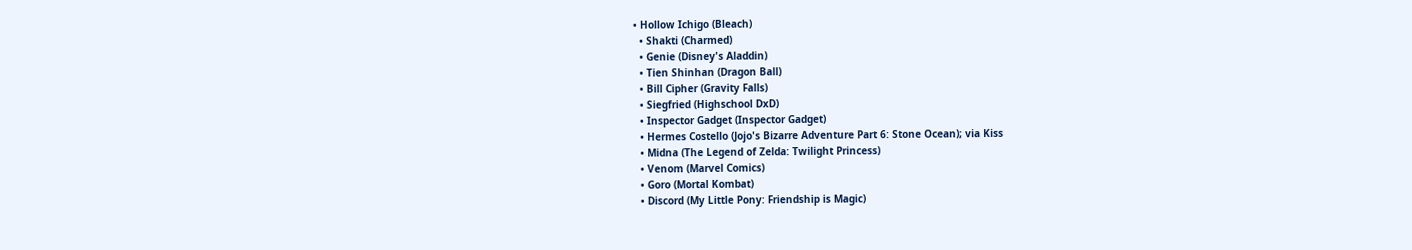• Hollow Ichigo (Bleach)
  • Shakti (Charmed)
  • Genie (Disney's Aladdin)
  • Tien Shinhan (Dragon Ball)
  • Bill Cipher (Gravity Falls)
  • Siegfried (Highschool DxD)
  • Inspector Gadget (Inspector Gadget)
  • Hermes Costello (Jojo's Bizarre Adventure Part 6: Stone Ocean); via Kiss
  • Midna (The Legend of Zelda: Twilight Princess)
  • Venom (Marvel Comics)
  • Goro (Mortal Kombat)
  • Discord (My Little Pony: Friendship is Magic)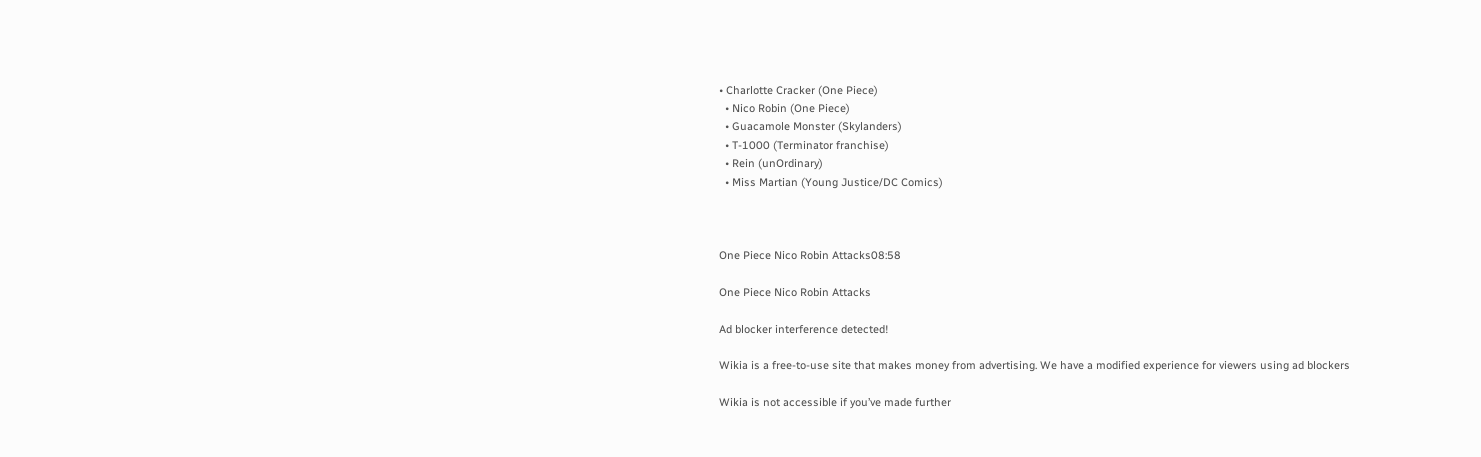• Charlotte Cracker (One Piece)
  • Nico Robin (One Piece)
  • Guacamole Monster (Skylanders)
  • T-1000 (Terminator franchise)
  • Rein (unOrdinary)
  • Miss Martian (Young Justice/DC Comics)



One Piece Nico Robin Attacks08:58

One Piece Nico Robin Attacks

Ad blocker interference detected!

Wikia is a free-to-use site that makes money from advertising. We have a modified experience for viewers using ad blockers

Wikia is not accessible if you’ve made further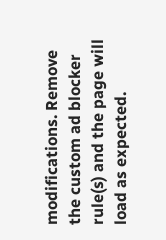modifications. Remove the custom ad blocker rule(s) and the page will load as expected.